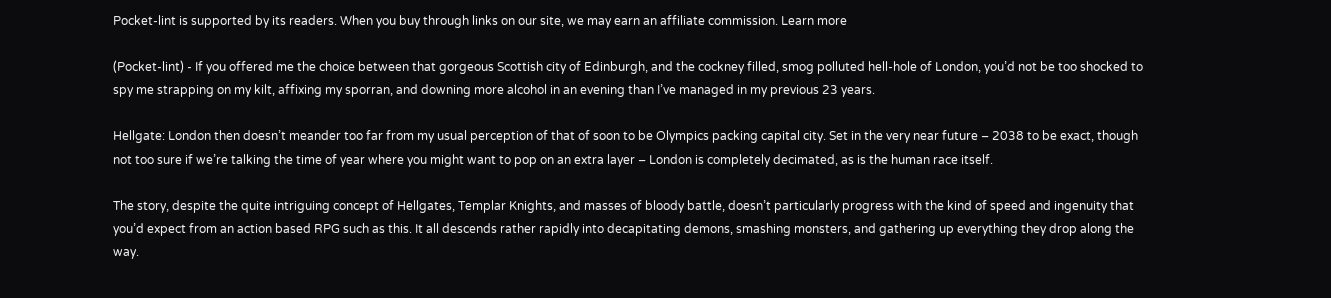Pocket-lint is supported by its readers. When you buy through links on our site, we may earn an affiliate commission. Learn more

(Pocket-lint) - If you offered me the choice between that gorgeous Scottish city of Edinburgh, and the cockney filled, smog polluted hell-hole of London, you’d not be too shocked to spy me strapping on my kilt, affixing my sporran, and downing more alcohol in an evening than I’ve managed in my previous 23 years.

Hellgate: London then doesn’t meander too far from my usual perception of that of soon to be Olympics packing capital city. Set in the very near future – 2038 to be exact, though not too sure if we’re talking the time of year where you might want to pop on an extra layer – London is completely decimated, as is the human race itself.

The story, despite the quite intriguing concept of Hellgates, Templar Knights, and masses of bloody battle, doesn’t particularly progress with the kind of speed and ingenuity that you’d expect from an action based RPG such as this. It all descends rather rapidly into decapitating demons, smashing monsters, and gathering up everything they drop along the way.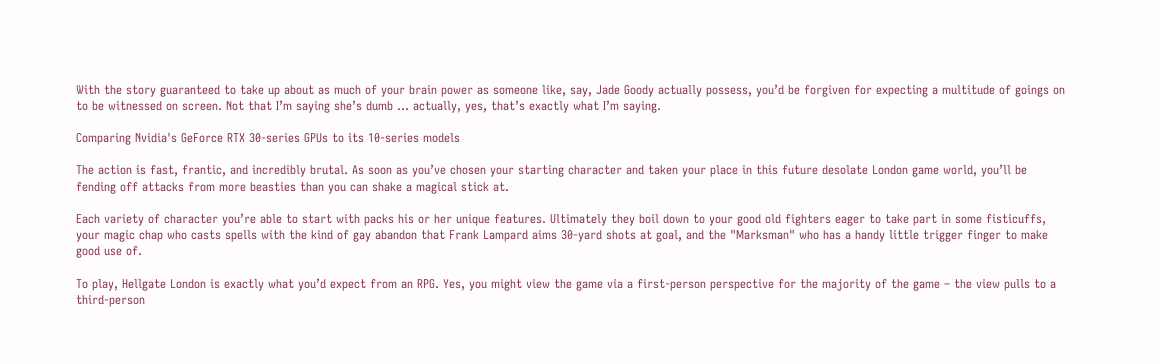With the story guaranteed to take up about as much of your brain power as someone like, say, Jade Goody actually possess, you’d be forgiven for expecting a multitude of goings on to be witnessed on screen. Not that I’m saying she’s dumb … actually, yes, that’s exactly what I’m saying.

Comparing Nvidia's GeForce RTX 30-series GPUs to its 10-series models

The action is fast, frantic, and incredibly brutal. As soon as you’ve chosen your starting character and taken your place in this future desolate London game world, you’ll be fending off attacks from more beasties than you can shake a magical stick at.

Each variety of character you’re able to start with packs his or her unique features. Ultimately they boil down to your good old fighters eager to take part in some fisticuffs, your magic chap who casts spells with the kind of gay abandon that Frank Lampard aims 30-yard shots at goal, and the "Marksman" who has a handy little trigger finger to make good use of.

To play, Hellgate London is exactly what you’d expect from an RPG. Yes, you might view the game via a first-person perspective for the majority of the game – the view pulls to a third-person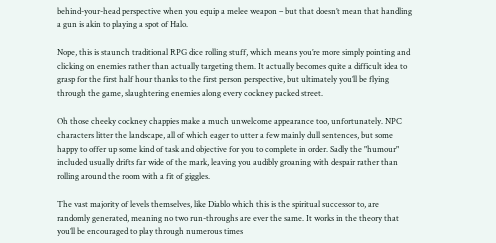behind-your-head perspective when you equip a melee weapon – but that doesn’t mean that handling a gun is akin to playing a spot of Halo.

Nope, this is staunch traditional RPG dice rolling stuff, which means you’re more simply pointing and clicking on enemies rather than actually targeting them. It actually becomes quite a difficult idea to grasp for the first half hour thanks to the first person perspective, but ultimately you’ll be flying through the game, slaughtering enemies along every cockney packed street.

Oh those cheeky cockney chappies make a much unwelcome appearance too, unfortunately. NPC characters litter the landscape, all of which eager to utter a few mainly dull sentences, but some happy to offer up some kind of task and objective for you to complete in order. Sadly the "humour" included usually drifts far wide of the mark, leaving you audibly groaning with despair rather than rolling around the room with a fit of giggles.

The vast majority of levels themselves, like Diablo which this is the spiritual successor to, are randomly generated, meaning no two run-throughs are ever the same. It works in the theory that you’ll be encouraged to play through numerous times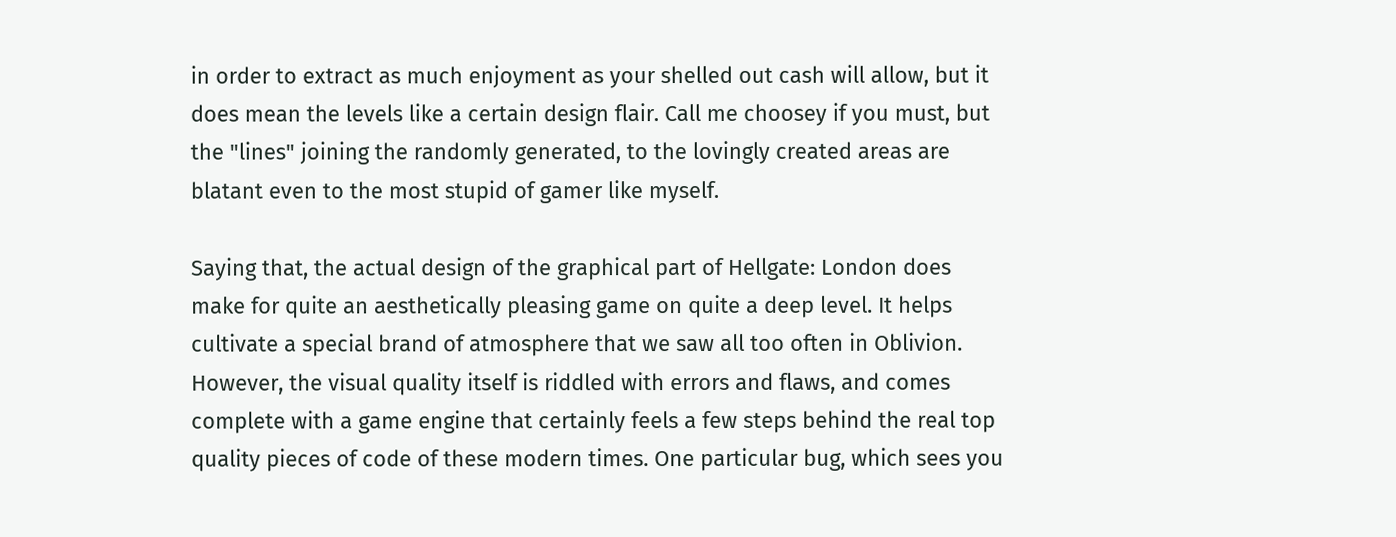in order to extract as much enjoyment as your shelled out cash will allow, but it does mean the levels like a certain design flair. Call me choosey if you must, but the "lines" joining the randomly generated, to the lovingly created areas are blatant even to the most stupid of gamer like myself.

Saying that, the actual design of the graphical part of Hellgate: London does make for quite an aesthetically pleasing game on quite a deep level. It helps cultivate a special brand of atmosphere that we saw all too often in Oblivion. However, the visual quality itself is riddled with errors and flaws, and comes complete with a game engine that certainly feels a few steps behind the real top quality pieces of code of these modern times. One particular bug, which sees you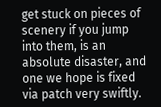get stuck on pieces of scenery if you jump into them, is an absolute disaster, and one we hope is fixed via patch very swiftly.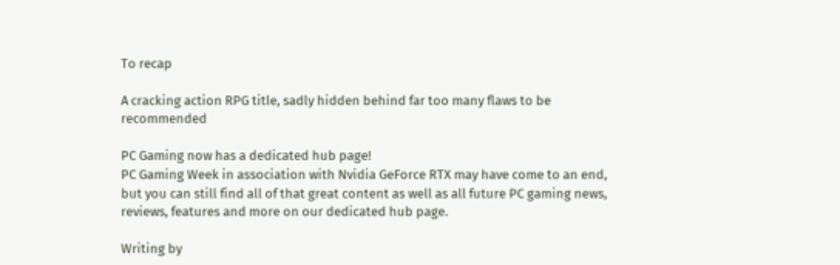To recap

A cracking action RPG title, sadly hidden behind far too many flaws to be recommended

PC Gaming now has a dedicated hub page!
PC Gaming Week in association with Nvidia GeForce RTX may have come to an end, but you can still find all of that great content as well as all future PC gaming news, reviews, features and more on our dedicated hub page.

Writing by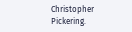Christopher Pickering.